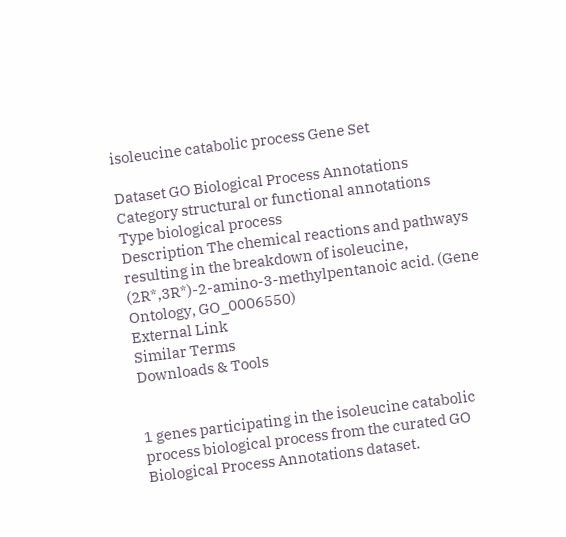isoleucine catabolic process Gene Set

Dataset GO Biological Process Annotations
Category structural or functional annotations
Type biological process
Description The chemical reactions and pathways resulting in the breakdown of isoleucine, (2R*,3R*)-2-amino-3-methylpentanoic acid. (Gene Ontology, GO_0006550)
External Link
Similar Terms
Downloads & Tools


1 genes participating in the isoleucine catabolic process biological process from the curated GO Biological Process Annotations dataset.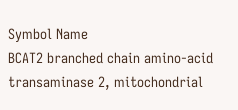Symbol Name
BCAT2 branched chain amino-acid transaminase 2, mitochondrial